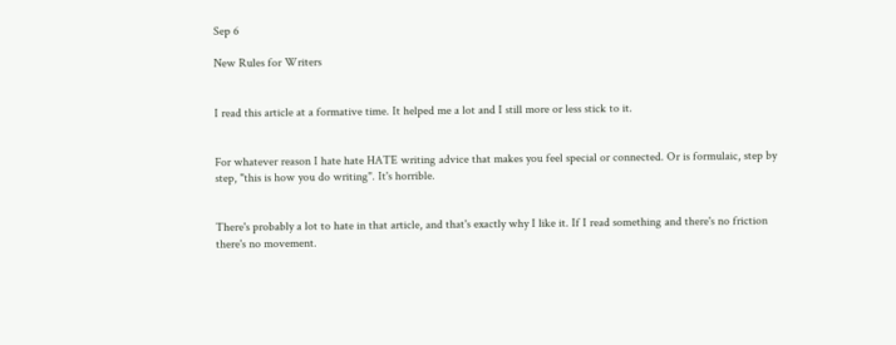Sep 6

New Rules for Writers


I read this article at a formative time. It helped me a lot and I still more or less stick to it.


For whatever reason I hate hate HATE writing advice that makes you feel special or connected. Or is formulaic, step by step, "this is how you do writing". It's horrible.


There's probably a lot to hate in that article, and that's exactly why I like it. If I read something and there's no friction there's no movement.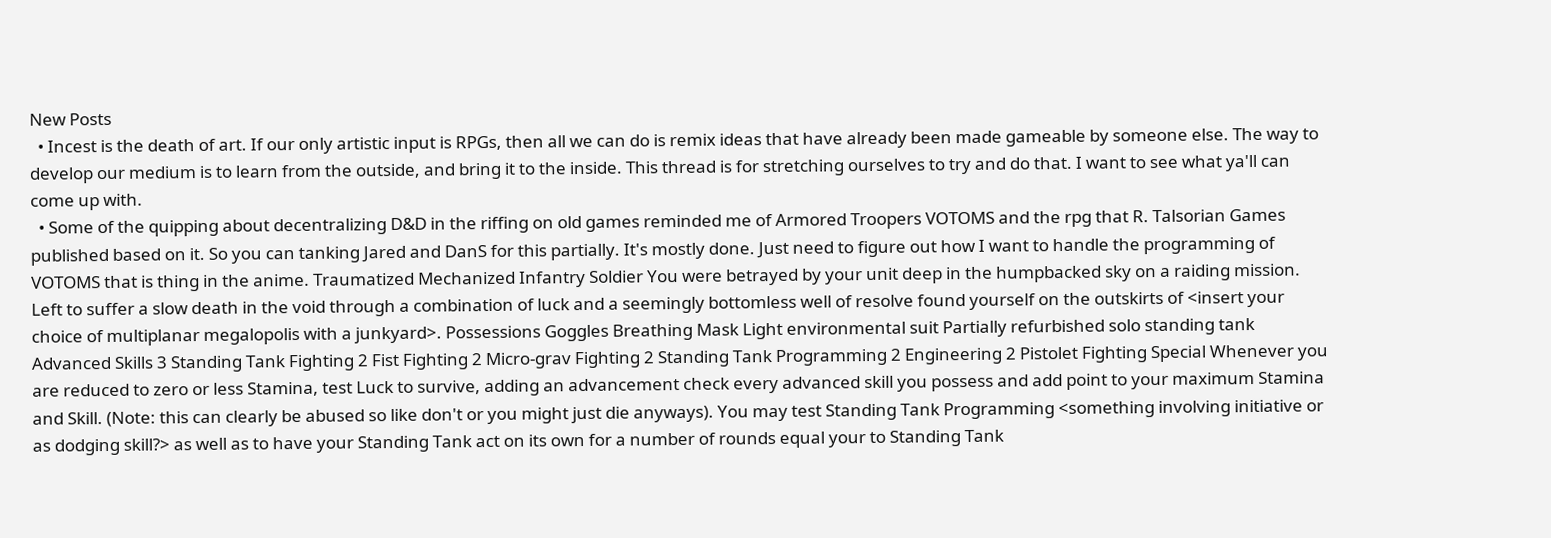New Posts
  • Incest is the death of art. If our only artistic input is RPGs, then all we can do is remix ideas that have already been made gameable by someone else. The way to develop our medium is to learn from the outside, and bring it to the inside. This thread is for stretching ourselves to try and do that. I want to see what ya'll can come up with.
  • Some of the quipping about decentralizing D&D in the riffing on old games reminded me of Armored Troopers VOTOMS and the rpg that R. Talsorian Games published based on it. So you can tanking Jared and DanS for this partially. It's mostly done. Just need to figure out how I want to handle the programming of VOTOMS that is thing in the anime. Traumatized Mechanized Infantry Soldier You were betrayed by your unit deep in the humpbacked sky on a raiding mission. Left to suffer a slow death in the void through a combination of luck and a seemingly bottomless well of resolve found yourself on the outskirts of <insert your choice of multiplanar megalopolis with a junkyard>. Possessions Goggles Breathing Mask Light environmental suit Partially refurbished solo standing tank Advanced Skills 3 Standing Tank Fighting 2 Fist Fighting 2 Micro-grav Fighting 2 Standing Tank Programming 2 Engineering 2 Pistolet Fighting Special Whenever you are reduced to zero or less Stamina, test Luck to survive, adding an advancement check every advanced skill you possess and add point to your maximum Stamina and Skill. (Note: this can clearly be abused so like don't or you might just die anyways). You may test Standing Tank Programming <something involving initiative or as dodging skill?> as well as to have your Standing Tank act on its own for a number of rounds equal your to Standing Tank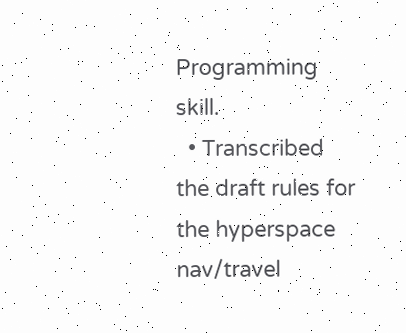Programming skill.
  • Transcribed the draft rules for the hyperspace nav/travel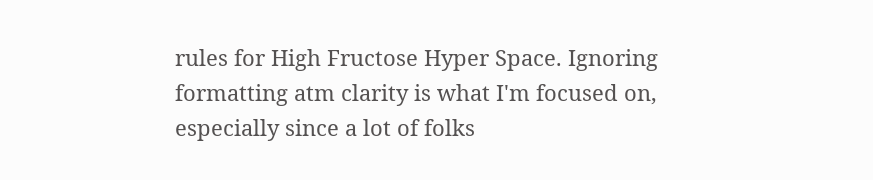rules for High Fructose Hyper Space. Ignoring formatting atm clarity is what I'm focused on, especially since a lot of folks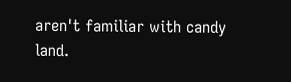aren't familiar with candy land.